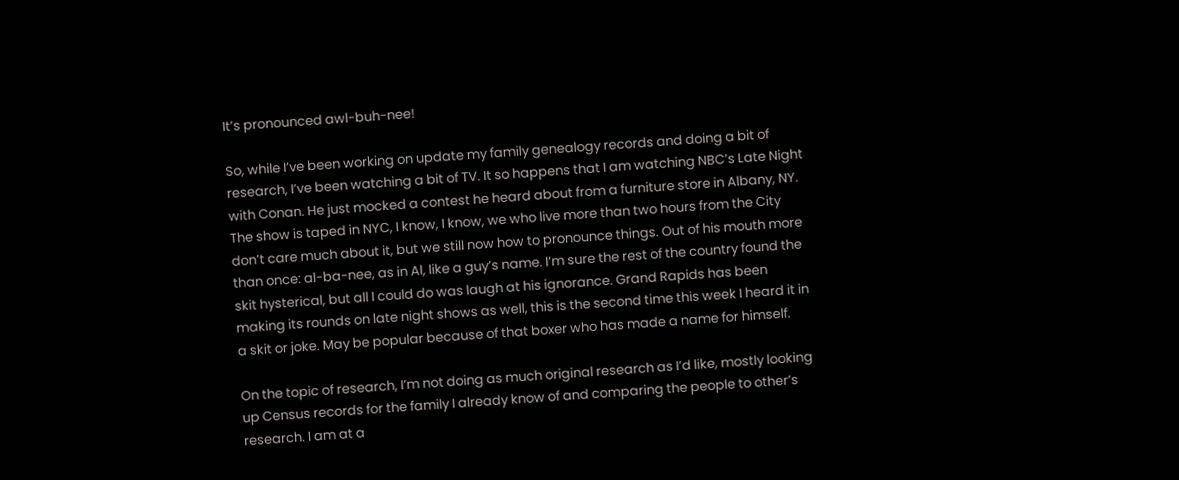It’s pronounced awl-buh-nee!

So, while I’ve been working on update my family genealogy records and doing a bit of research, I’ve been watching a bit of TV. It so happens that I am watching NBC’s Late Night with Conan. He just mocked a contest he heard about from a furniture store in Albany, NY. The show is taped in NYC, I know, I know, we who live more than two hours from the City don’t care much about it, but we still now how to pronounce things. Out of his mouth more than once: al-ba-nee, as in Al, like a guy’s name. I’m sure the rest of the country found the skit hysterical, but all I could do was laugh at his ignorance. Grand Rapids has been making its rounds on late night shows as well, this is the second time this week I heard it in a skit or joke. May be popular because of that boxer who has made a name for himself.

On the topic of research, I’m not doing as much original research as I’d like, mostly looking up Census records for the family I already know of and comparing the people to other’s research. I am at a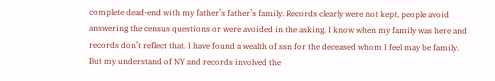complete dead-end with my father’s father’s family. Records clearly were not kept, people avoid answering the census questions or were avoided in the asking. I know when my family was here and records don’t reflect that. I have found a wealth of ssn for the deceased whom I feel may be family. But my understand of NY and records involved the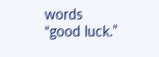words “good luck.”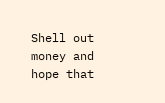Shell out money and hope that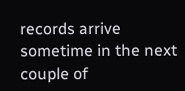records arrive sometime in the next couple of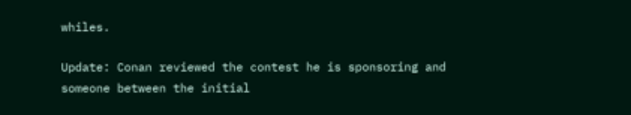whiles.

Update: Conan reviewed the contest he is sponsoring and someone between the initial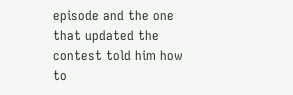episode and the one that updated the contest told him how to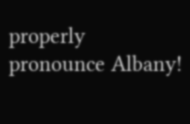properly pronounce Albany!